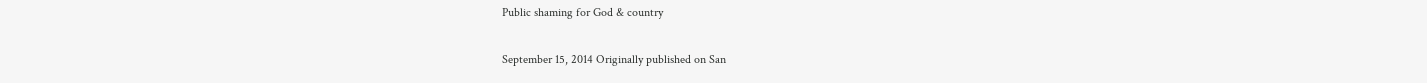Public shaming for God & country

September 15, 2014 Originally published on San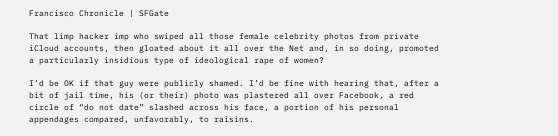Francisco Chronicle | SFGate

That limp hacker imp who swiped all those female celebrity photos from private iCloud accounts, then gloated about it all over the Net and, in so doing, promoted a particularly insidious type of ideological rape of women?

I’d be OK if that guy were publicly shamed. I’d be fine with hearing that, after a bit of jail time, his (or their) photo was plastered all over Facebook, a red circle of “do not date” slashed across his face, a portion of his personal appendages compared, unfavorably, to raisins.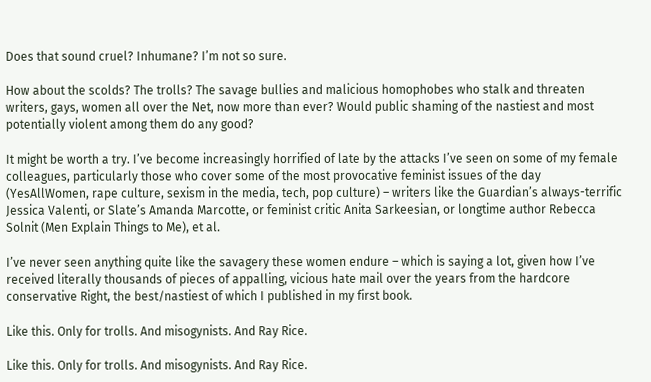Does that sound cruel? Inhumane? I’m not so sure.

How about the scolds? The trolls? The savage bullies and malicious homophobes who stalk and threaten writers, gays, women all over the Net, now more than ever? Would public shaming of the nastiest and most potentially violent among them do any good?

It might be worth a try. I’ve become increasingly horrified of late by the attacks I’ve seen on some of my female colleagues, particularly those who cover some of the most provocative feminist issues of the day (YesAllWomen, rape culture, sexism in the media, tech, pop culture) – writers like the Guardian’s always-terrific Jessica Valenti, or Slate’s Amanda Marcotte, or feminist critic Anita Sarkeesian, or longtime author Rebecca Solnit (Men Explain Things to Me), et al.

I’ve never seen anything quite like the savagery these women endure – which is saying a lot, given how I’ve received literally thousands of pieces of appalling, vicious hate mail over the years from the hardcore conservative Right, the best/nastiest of which I published in my first book.

Like this. Only for trolls. And misogynists. And Ray Rice.

Like this. Only for trolls. And misogynists. And Ray Rice.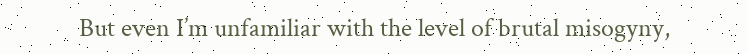But even I’m unfamiliar with the level of brutal misogyny,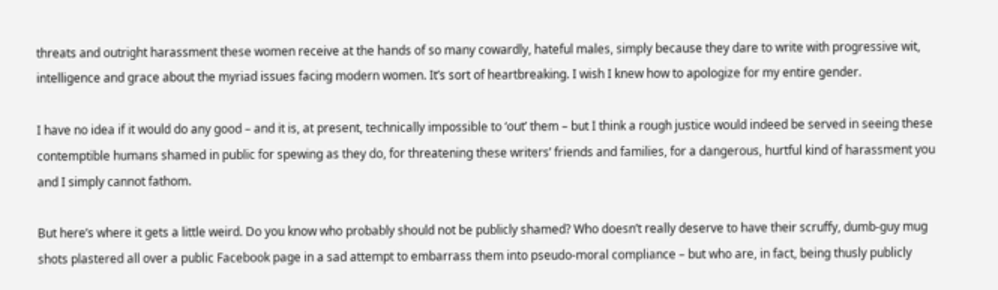threats and outright harassment these women receive at the hands of so many cowardly, hateful males, simply because they dare to write with progressive wit, intelligence and grace about the myriad issues facing modern women. It’s sort of heartbreaking. I wish I knew how to apologize for my entire gender.

I have no idea if it would do any good – and it is, at present, technically impossible to ‘out’ them – but I think a rough justice would indeed be served in seeing these contemptible humans shamed in public for spewing as they do, for threatening these writers’ friends and families, for a dangerous, hurtful kind of harassment you and I simply cannot fathom.

But here’s where it gets a little weird. Do you know who probably should not be publicly shamed? Who doesn’t really deserve to have their scruffy, dumb-guy mug shots plastered all over a public Facebook page in a sad attempt to embarrass them into pseudo-moral compliance – but who are, in fact, being thusly publicly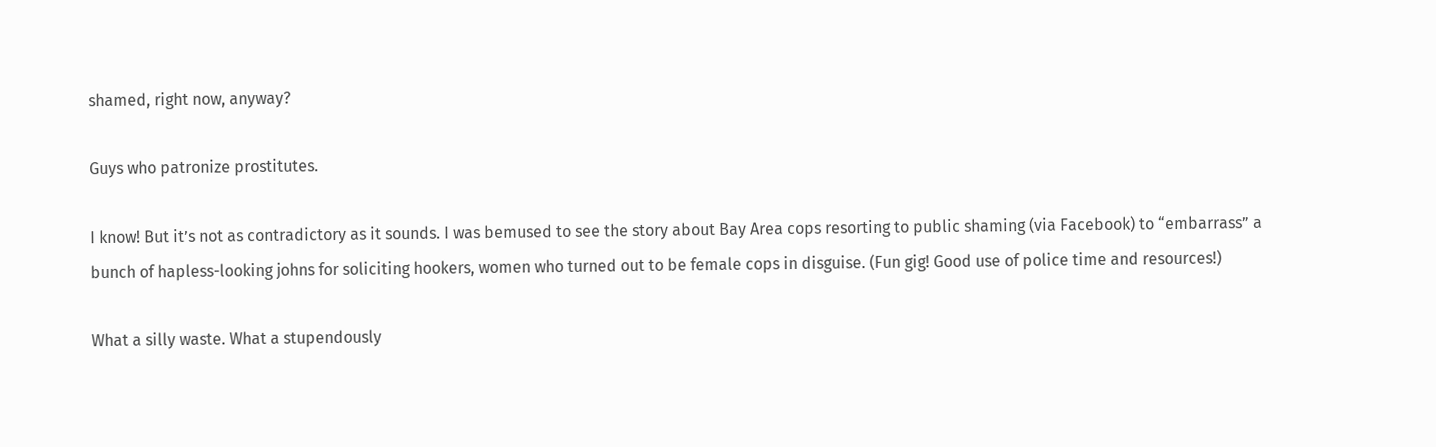shamed, right now, anyway?

Guys who patronize prostitutes.

I know! But it’s not as contradictory as it sounds. I was bemused to see the story about Bay Area cops resorting to public shaming (via Facebook) to “embarrass” a bunch of hapless-looking johns for soliciting hookers, women who turned out to be female cops in disguise. (Fun gig! Good use of police time and resources!)

What a silly waste. What a stupendously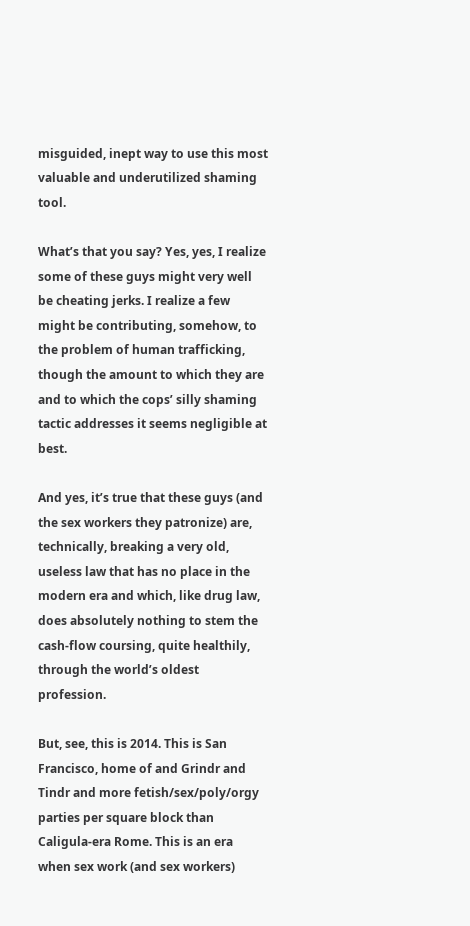misguided, inept way to use this most valuable and underutilized shaming tool.

What’s that you say? Yes, yes, I realize some of these guys might very well be cheating jerks. I realize a few might be contributing, somehow, to the problem of human trafficking, though the amount to which they are and to which the cops’ silly shaming tactic addresses it seems negligible at best.

And yes, it’s true that these guys (and the sex workers they patronize) are, technically, breaking a very old, useless law that has no place in the modern era and which, like drug law, does absolutely nothing to stem the cash-flow coursing, quite healthily, through the world’s oldest profession.

But, see, this is 2014. This is San Francisco, home of and Grindr and Tindr and more fetish/sex/poly/orgy parties per square block than Caligula-era Rome. This is an era when sex work (and sex workers)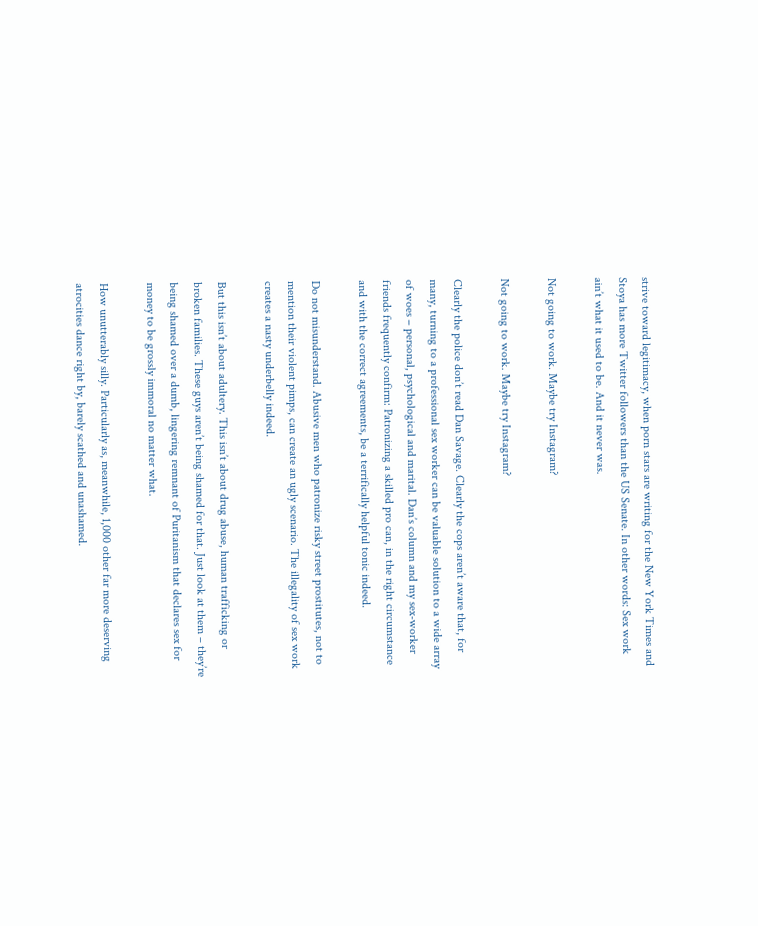strive toward legitimacy, when porn stars are writing for the New York Times and Stoya has more Twitter followers than the US Senate. In other words: Sex work ain’t what it used to be. And it never was.

Not going to work. Maybe try Instagram?

Not going to work. Maybe try Instagram?

Clearly the police don’t read Dan Savage. Clearly the cops aren’t aware that, for many, turning to a professional sex worker can be valuable solution to a wide array of woes – personal, psychological and marital. Dan’s column and my sex-worker friends frequently confirm: Patronizing a skilled pro can, in the right circumstance and with the correct agreements, be a terrifically helpful tonic indeed.

Do not misunderstand. Abusive men who patronize risky street prostitutes, not to mention their violent pimps, can create an ugly scenario. The illegality of sex work creates a nasty underbelly indeed.

But this isn’t about adultery. This isn’t about drug abuse, human trafficking or broken families. These guys aren’t being shamed for that. Just look at them – they’re being shamed over a dumb, lingering remnant of Puritanism that declares sex for money to be grossly immoral no matter what.

How unutterably silly. Particularly as, meanwhile, 1,000 other far more deserving atrocities dance right by, barely scathed and unashamed.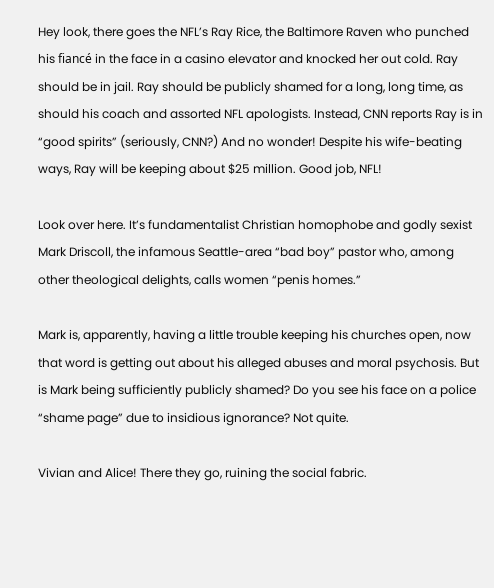Hey look, there goes the NFL’s Ray Rice, the Baltimore Raven who punched his fiancé in the face in a casino elevator and knocked her out cold. Ray should be in jail. Ray should be publicly shamed for a long, long time, as should his coach and assorted NFL apologists. Instead, CNN reports Ray is in “good spirits” (seriously, CNN?) And no wonder! Despite his wife-beating ways, Ray will be keeping about $25 million. Good job, NFL!

Look over here. It’s fundamentalist Christian homophobe and godly sexist Mark Driscoll, the infamous Seattle-area “bad boy” pastor who, among other theological delights, calls women “penis homes.”

Mark is, apparently, having a little trouble keeping his churches open, now that word is getting out about his alleged abuses and moral psychosis. But is Mark being sufficiently publicly shamed? Do you see his face on a police “shame page” due to insidious ignorance? Not quite.

Vivian and Alice! There they go, ruining the social fabric.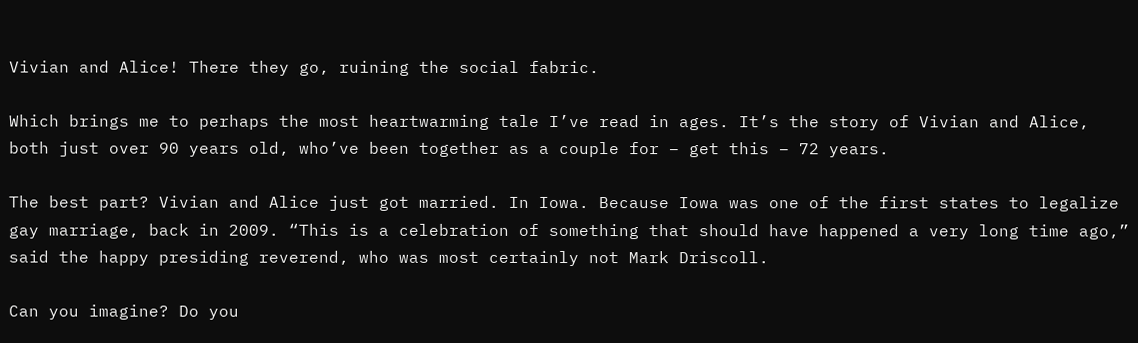Vivian and Alice! There they go, ruining the social fabric.

Which brings me to perhaps the most heartwarming tale I’ve read in ages. It’s the story of Vivian and Alice, both just over 90 years old, who’ve been together as a couple for – get this – 72 years.

The best part? Vivian and Alice just got married. In Iowa. Because Iowa was one of the first states to legalize gay marriage, back in 2009. “This is a celebration of something that should have happened a very long time ago,” said the happy presiding reverend, who was most certainly not Mark Driscoll.

Can you imagine? Do you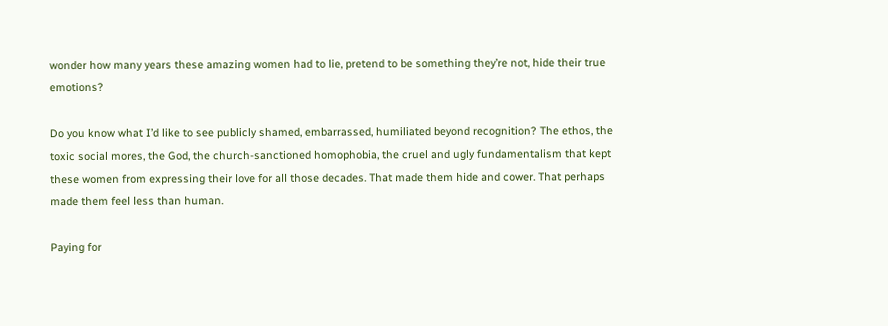wonder how many years these amazing women had to lie, pretend to be something they’re not, hide their true emotions?

Do you know what I’d like to see publicly shamed, embarrassed, humiliated beyond recognition? The ethos, the toxic social mores, the God, the church-sanctioned homophobia, the cruel and ugly fundamentalism that kept these women from expressing their love for all those decades. That made them hide and cower. That perhaps made them feel less than human.

Paying for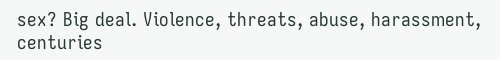sex? Big deal. Violence, threats, abuse, harassment, centuries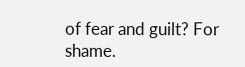of fear and guilt? For shame.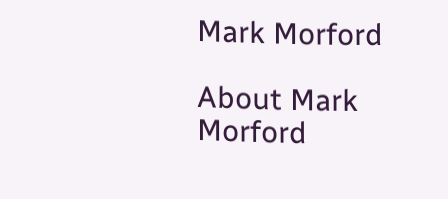Mark Morford

About Mark Morford